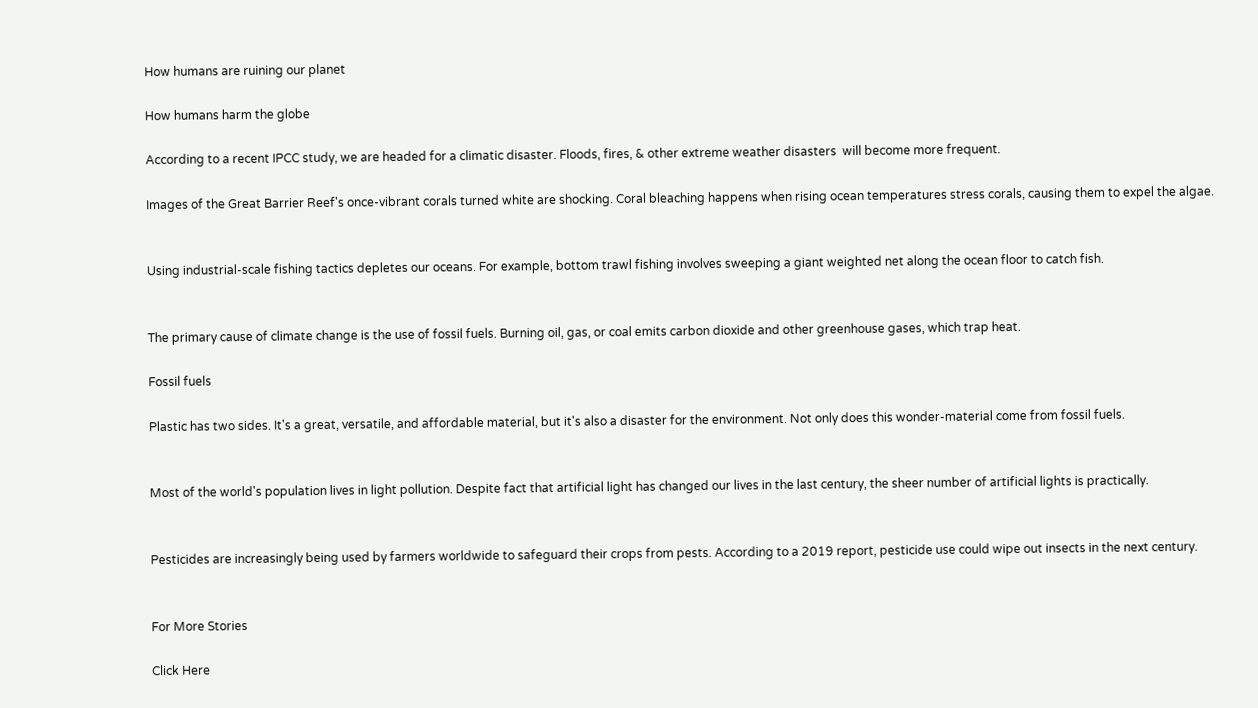How humans are ruining our planet

How humans harm the globe

According to a recent IPCC study, we are headed for a climatic disaster. Floods, fires, & other extreme weather disasters  will become more frequent.

Images of the Great Barrier Reef's once-vibrant corals turned white are shocking. Coral bleaching happens when rising ocean temperatures stress corals, causing them to expel the algae.


Using industrial-scale fishing tactics depletes our oceans. For example, bottom trawl fishing involves sweeping a giant weighted net along the ocean floor to catch fish.


The primary cause of climate change is the use of fossil fuels. Burning oil, gas, or coal emits carbon dioxide and other greenhouse gases, which trap heat.

Fossil fuels

Plastic has two sides. It's a great, versatile, and affordable material, but it's also a disaster for the environment. Not only does this wonder-material come from fossil fuels.


Most of the world's population lives in light pollution. Despite fact that artificial light has changed our lives in the last century, the sheer number of artificial lights is practically.


Pesticides are increasingly being used by farmers worldwide to safeguard their crops from pests. According to a 2019 report, pesticide use could wipe out insects in the next century.


For More Stories

Click Here